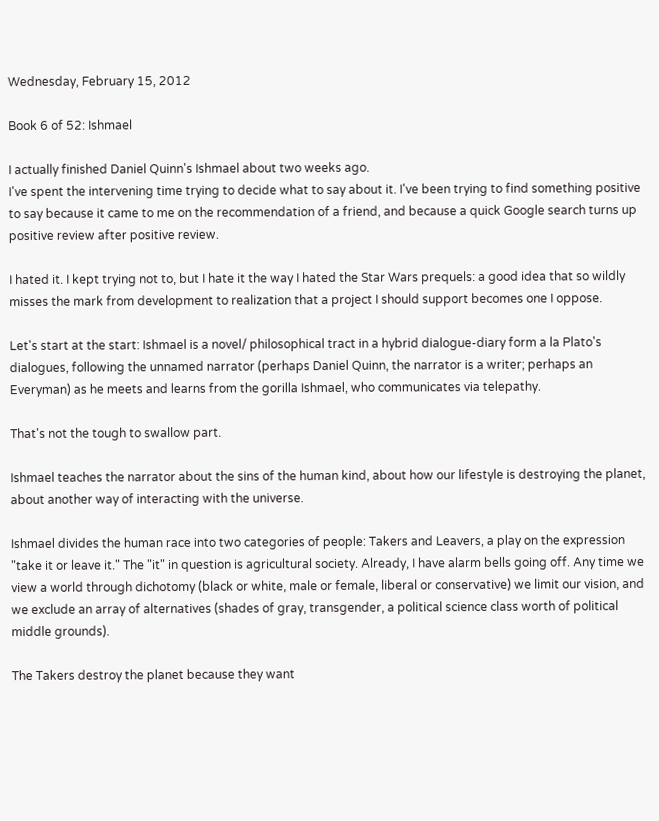Wednesday, February 15, 2012

Book 6 of 52: Ishmael

I actually finished Daniel Quinn's Ishmael about two weeks ago.
I've spent the intervening time trying to decide what to say about it. I've been trying to find something positive to say because it came to me on the recommendation of a friend, and because a quick Google search turns up positive review after positive review.

I hated it. I kept trying not to, but I hate it the way I hated the Star Wars prequels: a good idea that so wildly misses the mark from development to realization that a project I should support becomes one I oppose.

Let's start at the start: Ishmael is a novel/ philosophical tract in a hybrid dialogue-diary form a la Plato's dialogues, following the unnamed narrator (perhaps Daniel Quinn, the narrator is a writer; perhaps an Everyman) as he meets and learns from the gorilla Ishmael, who communicates via telepathy.

That's not the tough to swallow part.

Ishmael teaches the narrator about the sins of the human kind, about how our lifestyle is destroying the planet, about another way of interacting with the universe.

Ishmael divides the human race into two categories of people: Takers and Leavers, a play on the expression "take it or leave it." The "it" in question is agricultural society. Already, I have alarm bells going off. Any time we view a world through dichotomy (black or white, male or female, liberal or conservative) we limit our vision, and we exclude an array of alternatives (shades of gray, transgender, a political science class worth of political middle grounds).

The Takers destroy the planet because they want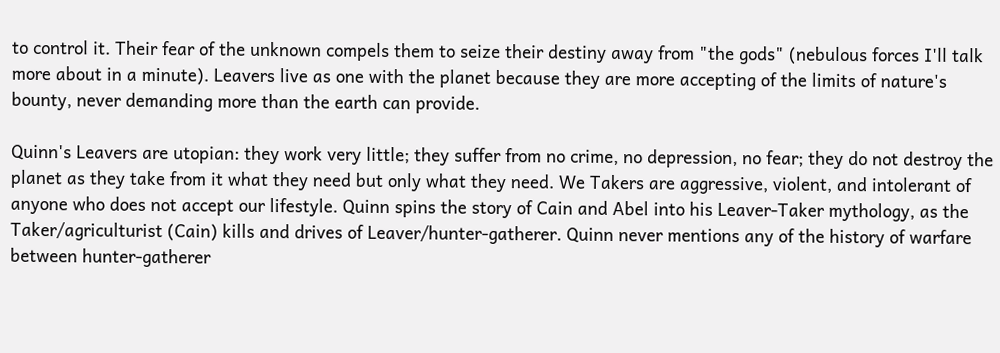to control it. Their fear of the unknown compels them to seize their destiny away from "the gods" (nebulous forces I'll talk more about in a minute). Leavers live as one with the planet because they are more accepting of the limits of nature's bounty, never demanding more than the earth can provide.

Quinn's Leavers are utopian: they work very little; they suffer from no crime, no depression, no fear; they do not destroy the planet as they take from it what they need but only what they need. We Takers are aggressive, violent, and intolerant of anyone who does not accept our lifestyle. Quinn spins the story of Cain and Abel into his Leaver-Taker mythology, as the Taker/agriculturist (Cain) kills and drives of Leaver/hunter-gatherer. Quinn never mentions any of the history of warfare between hunter-gatherer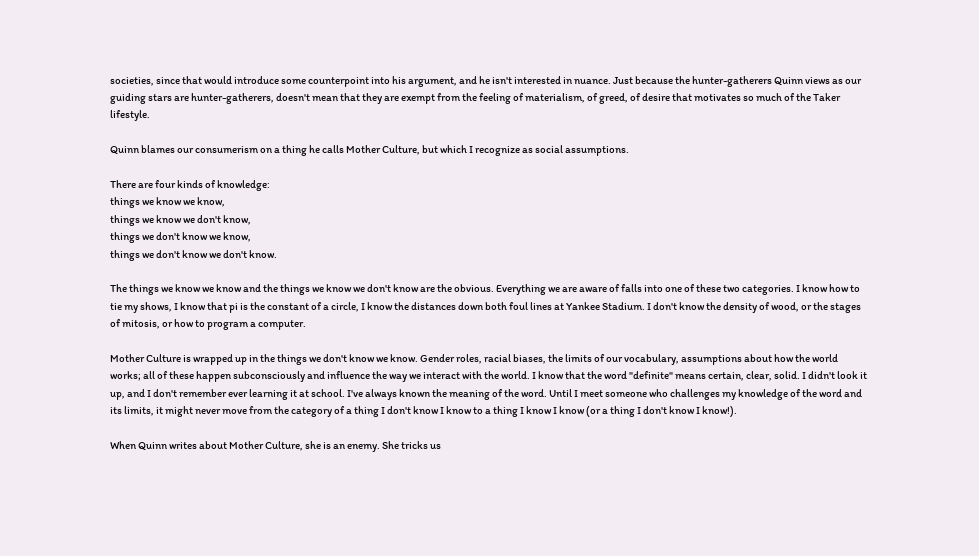societies, since that would introduce some counterpoint into his argument, and he isn't interested in nuance. Just because the hunter-gatherers Quinn views as our guiding stars are hunter-gatherers, doesn't mean that they are exempt from the feeling of materialism, of greed, of desire that motivates so much of the Taker lifestyle.

Quinn blames our consumerism on a thing he calls Mother Culture, but which I recognize as social assumptions.

There are four kinds of knowledge:
things we know we know,
things we know we don't know,
things we don't know we know,
things we don't know we don't know.

The things we know we know and the things we know we don't know are the obvious. Everything we are aware of falls into one of these two categories. I know how to tie my shows, I know that pi is the constant of a circle, I know the distances down both foul lines at Yankee Stadium. I don't know the density of wood, or the stages of mitosis, or how to program a computer.

Mother Culture is wrapped up in the things we don't know we know. Gender roles, racial biases, the limits of our vocabulary, assumptions about how the world works; all of these happen subconsciously and influence the way we interact with the world. I know that the word "definite" means certain, clear, solid. I didn't look it up, and I don't remember ever learning it at school. I've always known the meaning of the word. Until I meet someone who challenges my knowledge of the word and its limits, it might never move from the category of a thing I don't know I know to a thing I know I know (or a thing I don't know I know!).

When Quinn writes about Mother Culture, she is an enemy. She tricks us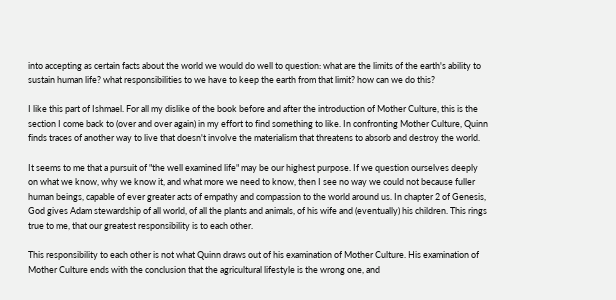into accepting as certain facts about the world we would do well to question: what are the limits of the earth's ability to sustain human life? what responsibilities to we have to keep the earth from that limit? how can we do this?

I like this part of Ishmael. For all my dislike of the book before and after the introduction of Mother Culture, this is the section I come back to (over and over again) in my effort to find something to like. In confronting Mother Culture, Quinn finds traces of another way to live that doesn't involve the materialism that threatens to absorb and destroy the world.

It seems to me that a pursuit of "the well examined life" may be our highest purpose. If we question ourselves deeply on what we know, why we know it, and what more we need to know, then I see no way we could not because fuller human beings, capable of ever greater acts of empathy and compassion to the world around us. In chapter 2 of Genesis, God gives Adam stewardship of all world, of all the plants and animals, of his wife and (eventually) his children. This rings true to me, that our greatest responsibility is to each other.

This responsibility to each other is not what Quinn draws out of his examination of Mother Culture. His examination of Mother Culture ends with the conclusion that the agricultural lifestyle is the wrong one, and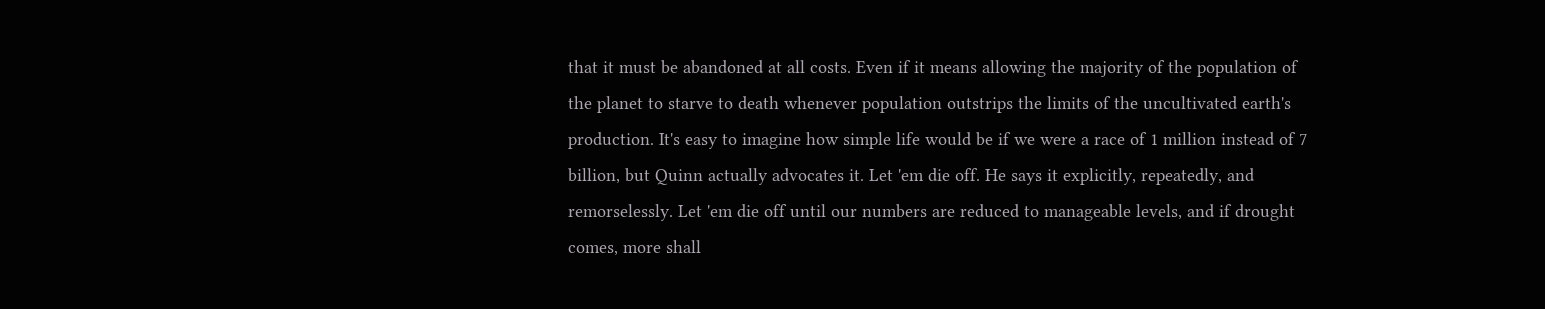that it must be abandoned at all costs. Even if it means allowing the majority of the population of the planet to starve to death whenever population outstrips the limits of the uncultivated earth's production. It's easy to imagine how simple life would be if we were a race of 1 million instead of 7 billion, but Quinn actually advocates it. Let 'em die off. He says it explicitly, repeatedly, and remorselessly. Let 'em die off until our numbers are reduced to manageable levels, and if drought comes, more shall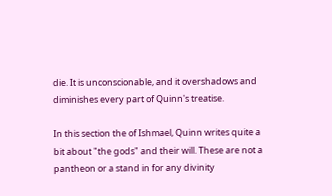die. It is unconscionable, and it overshadows and diminishes every part of Quinn's treatise.

In this section the of Ishmael, Quinn writes quite a bit about "the gods" and their will. These are not a pantheon or a stand in for any divinity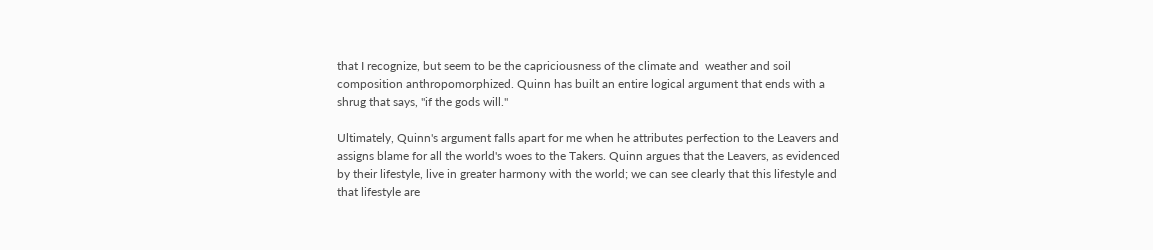that I recognize, but seem to be the capriciousness of the climate and  weather and soil composition anthropomorphized. Quinn has built an entire logical argument that ends with a shrug that says, "if the gods will."

Ultimately, Quinn's argument falls apart for me when he attributes perfection to the Leavers and assigns blame for all the world's woes to the Takers. Quinn argues that the Leavers, as evidenced by their lifestyle, live in greater harmony with the world; we can see clearly that this lifestyle and that lifestyle are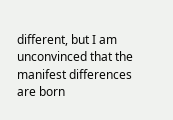different, but I am unconvinced that the manifest differences are born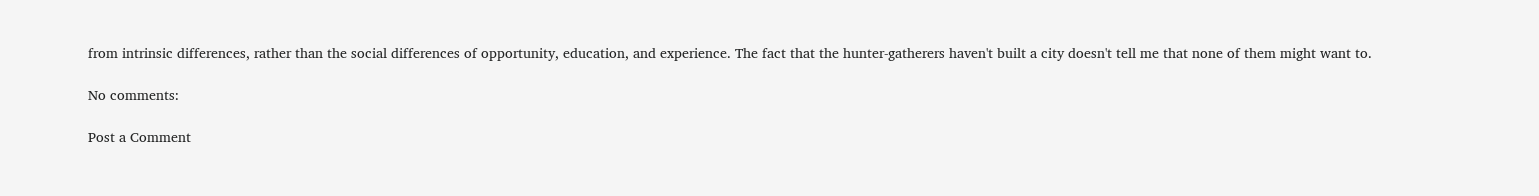from intrinsic differences, rather than the social differences of opportunity, education, and experience. The fact that the hunter-gatherers haven't built a city doesn't tell me that none of them might want to.

No comments:

Post a Comment